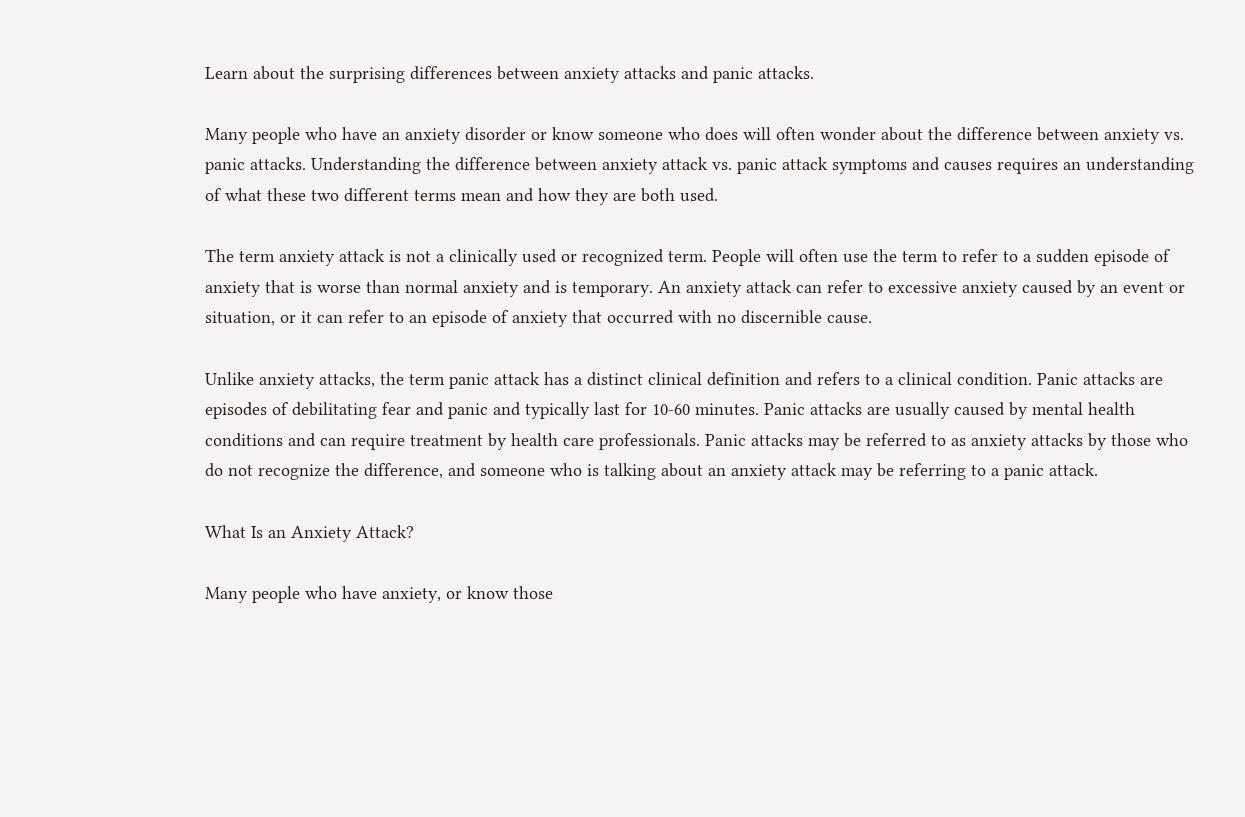Learn about the surprising differences between anxiety attacks and panic attacks.

Many people who have an anxiety disorder or know someone who does will often wonder about the difference between anxiety vs. panic attacks. Understanding the difference between anxiety attack vs. panic attack symptoms and causes requires an understanding of what these two different terms mean and how they are both used.

The term anxiety attack is not a clinically used or recognized term. People will often use the term to refer to a sudden episode of anxiety that is worse than normal anxiety and is temporary. An anxiety attack can refer to excessive anxiety caused by an event or situation, or it can refer to an episode of anxiety that occurred with no discernible cause.

Unlike anxiety attacks, the term panic attack has a distinct clinical definition and refers to a clinical condition. Panic attacks are episodes of debilitating fear and panic and typically last for 10-60 minutes. Panic attacks are usually caused by mental health conditions and can require treatment by health care professionals. Panic attacks may be referred to as anxiety attacks by those who do not recognize the difference, and someone who is talking about an anxiety attack may be referring to a panic attack.

What Is an Anxiety Attack?

Many people who have anxiety, or know those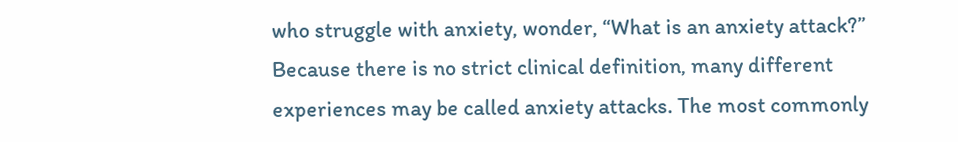who struggle with anxiety, wonder, “What is an anxiety attack?” Because there is no strict clinical definition, many different experiences may be called anxiety attacks. The most commonly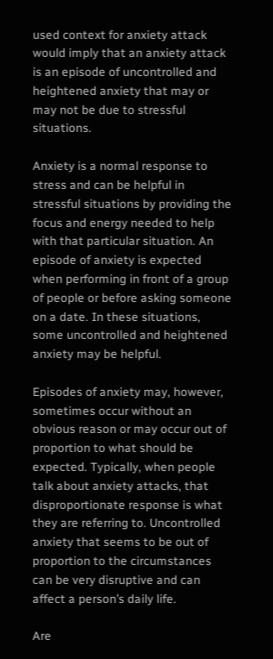used context for anxiety attack would imply that an anxiety attack is an episode of uncontrolled and heightened anxiety that may or may not be due to stressful situations.

Anxiety is a normal response to stress and can be helpful in stressful situations by providing the focus and energy needed to help with that particular situation. An episode of anxiety is expected when performing in front of a group of people or before asking someone on a date. In these situations, some uncontrolled and heightened anxiety may be helpful.

Episodes of anxiety may, however, sometimes occur without an obvious reason or may occur out of proportion to what should be expected. Typically, when people talk about anxiety attacks, that disproportionate response is what they are referring to. Uncontrolled anxiety that seems to be out of proportion to the circumstances can be very disruptive and can affect a person’s daily life.

Are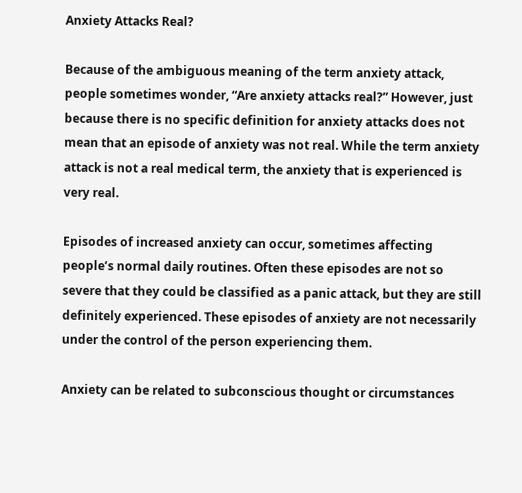Anxiety Attacks Real?

Because of the ambiguous meaning of the term anxiety attack, people sometimes wonder, “Are anxiety attacks real?” However, just because there is no specific definition for anxiety attacks does not mean that an episode of anxiety was not real. While the term anxiety attack is not a real medical term, the anxiety that is experienced is very real.

Episodes of increased anxiety can occur, sometimes affecting people’s normal daily routines. Often these episodes are not so severe that they could be classified as a panic attack, but they are still definitely experienced. These episodes of anxiety are not necessarily under the control of the person experiencing them.

Anxiety can be related to subconscious thought or circumstances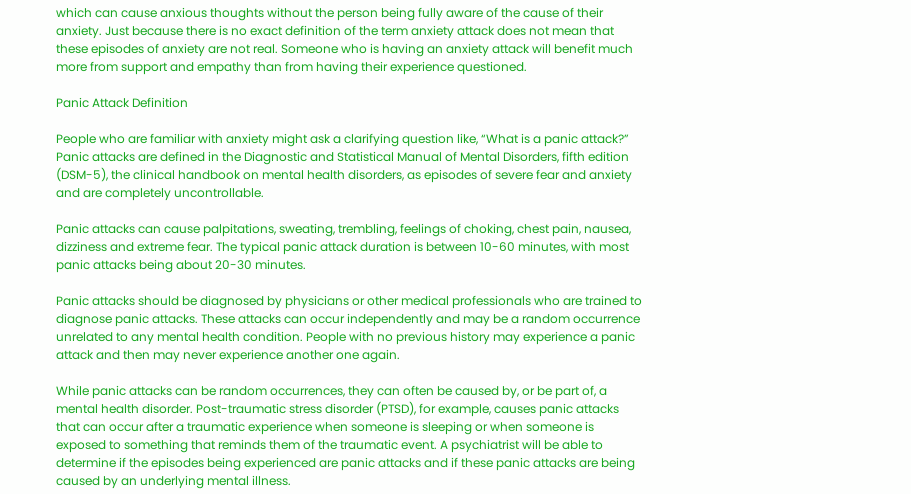which can cause anxious thoughts without the person being fully aware of the cause of their anxiety. Just because there is no exact definition of the term anxiety attack does not mean that these episodes of anxiety are not real. Someone who is having an anxiety attack will benefit much more from support and empathy than from having their experience questioned.

Panic Attack Definition

People who are familiar with anxiety might ask a clarifying question like, “What is a panic attack?” Panic attacks are defined in the Diagnostic and Statistical Manual of Mental Disorders, fifth edition (DSM-5), the clinical handbook on mental health disorders, as episodes of severe fear and anxiety and are completely uncontrollable.

Panic attacks can cause palpitations, sweating, trembling, feelings of choking, chest pain, nausea, dizziness and extreme fear. The typical panic attack duration is between 10-60 minutes, with most panic attacks being about 20-30 minutes.

Panic attacks should be diagnosed by physicians or other medical professionals who are trained to diagnose panic attacks. These attacks can occur independently and may be a random occurrence unrelated to any mental health condition. People with no previous history may experience a panic attack and then may never experience another one again.

While panic attacks can be random occurrences, they can often be caused by, or be part of, a mental health disorder. Post-traumatic stress disorder (PTSD), for example, causes panic attacks that can occur after a traumatic experience when someone is sleeping or when someone is exposed to something that reminds them of the traumatic event. A psychiatrist will be able to determine if the episodes being experienced are panic attacks and if these panic attacks are being caused by an underlying mental illness.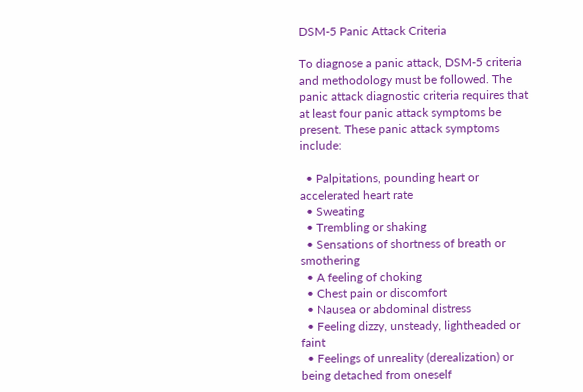DSM-5 Panic Attack Criteria

To diagnose a panic attack, DSM-5 criteria and methodology must be followed. The panic attack diagnostic criteria requires that at least four panic attack symptoms be present. These panic attack symptoms include:

  • Palpitations, pounding heart or accelerated heart rate
  • Sweating
  • Trembling or shaking
  • Sensations of shortness of breath or smothering
  • A feeling of choking
  • Chest pain or discomfort
  • Nausea or abdominal distress
  • Feeling dizzy, unsteady, lightheaded or faint
  • Feelings of unreality (derealization) or being detached from oneself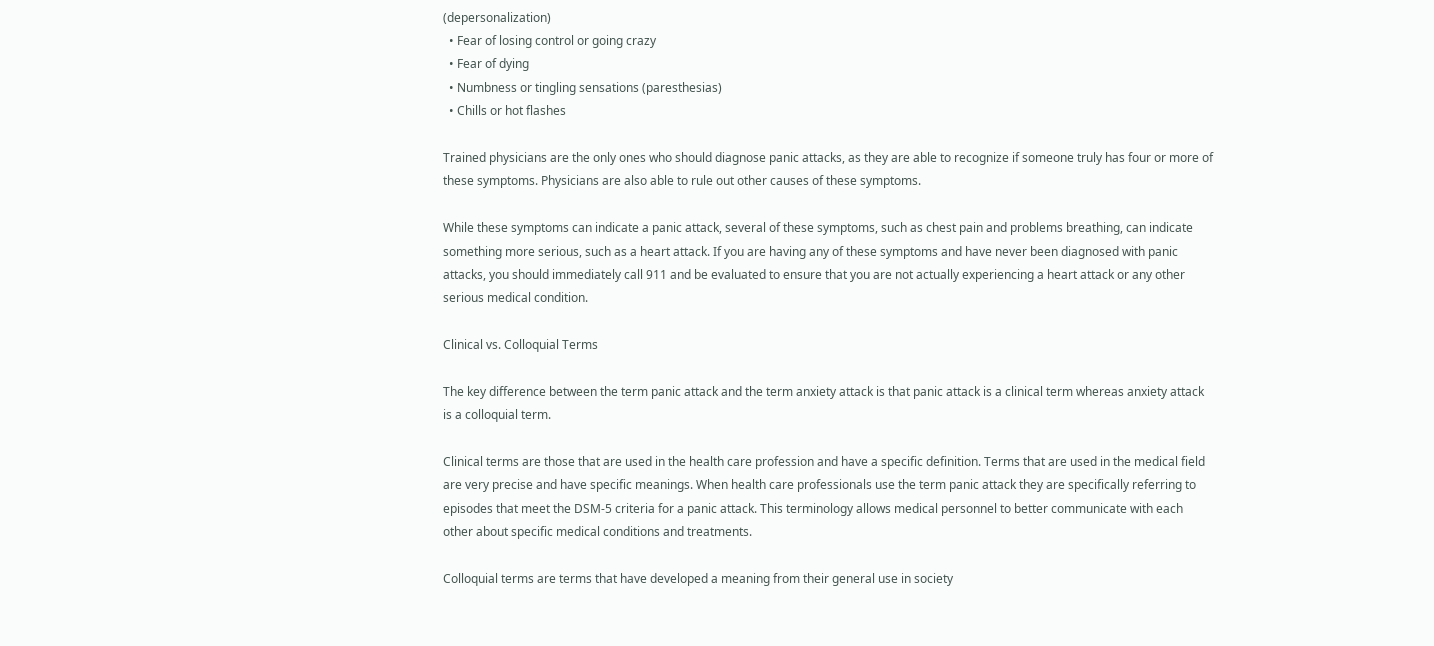(depersonalization)
  • Fear of losing control or going crazy
  • Fear of dying
  • Numbness or tingling sensations (paresthesias)
  • Chills or hot flashes

Trained physicians are the only ones who should diagnose panic attacks, as they are able to recognize if someone truly has four or more of these symptoms. Physicians are also able to rule out other causes of these symptoms.

While these symptoms can indicate a panic attack, several of these symptoms, such as chest pain and problems breathing, can indicate something more serious, such as a heart attack. If you are having any of these symptoms and have never been diagnosed with panic attacks, you should immediately call 911 and be evaluated to ensure that you are not actually experiencing a heart attack or any other serious medical condition.

Clinical vs. Colloquial Terms

The key difference between the term panic attack and the term anxiety attack is that panic attack is a clinical term whereas anxiety attack is a colloquial term.

Clinical terms are those that are used in the health care profession and have a specific definition. Terms that are used in the medical field are very precise and have specific meanings. When health care professionals use the term panic attack they are specifically referring to episodes that meet the DSM-5 criteria for a panic attack. This terminology allows medical personnel to better communicate with each other about specific medical conditions and treatments.

Colloquial terms are terms that have developed a meaning from their general use in society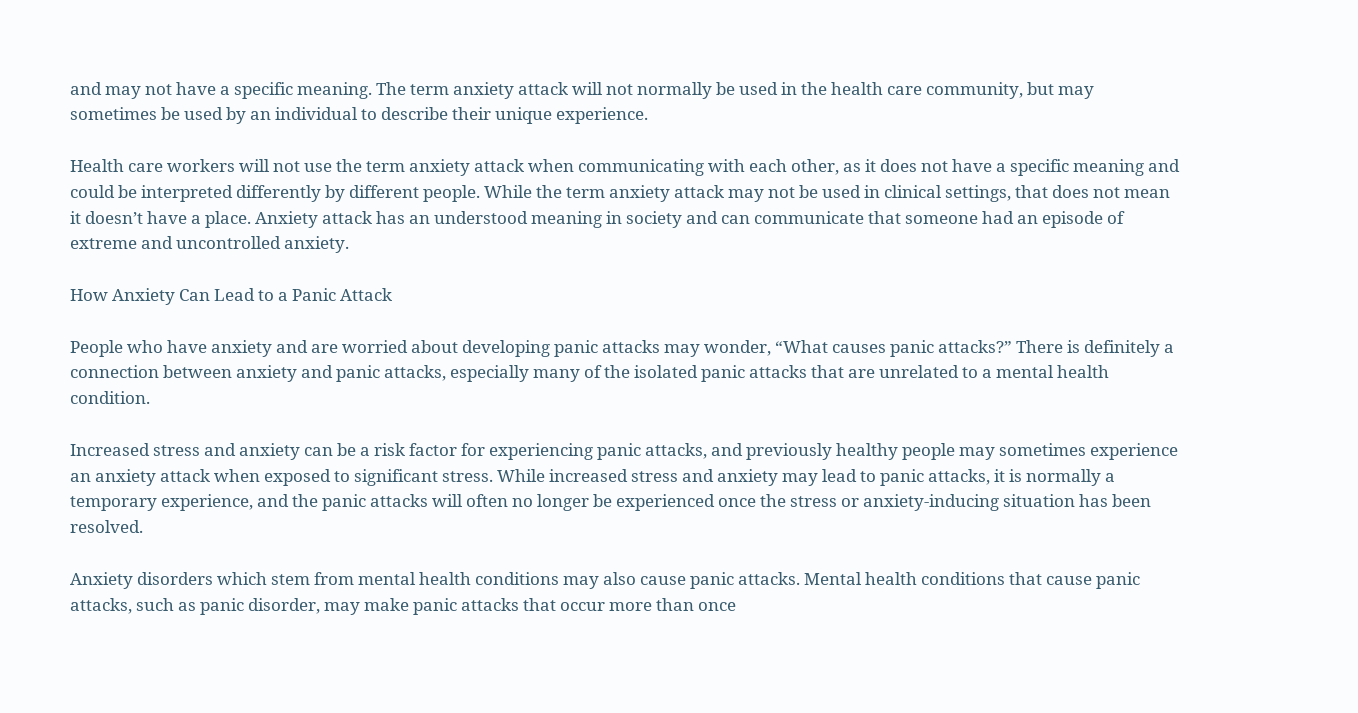and may not have a specific meaning. The term anxiety attack will not normally be used in the health care community, but may sometimes be used by an individual to describe their unique experience.

Health care workers will not use the term anxiety attack when communicating with each other, as it does not have a specific meaning and could be interpreted differently by different people. While the term anxiety attack may not be used in clinical settings, that does not mean it doesn’t have a place. Anxiety attack has an understood meaning in society and can communicate that someone had an episode of extreme and uncontrolled anxiety.

How Anxiety Can Lead to a Panic Attack

People who have anxiety and are worried about developing panic attacks may wonder, “What causes panic attacks?” There is definitely a connection between anxiety and panic attacks, especially many of the isolated panic attacks that are unrelated to a mental health condition.

Increased stress and anxiety can be a risk factor for experiencing panic attacks, and previously healthy people may sometimes experience an anxiety attack when exposed to significant stress. While increased stress and anxiety may lead to panic attacks, it is normally a temporary experience, and the panic attacks will often no longer be experienced once the stress or anxiety-inducing situation has been resolved.

Anxiety disorders which stem from mental health conditions may also cause panic attacks. Mental health conditions that cause panic attacks, such as panic disorder, may make panic attacks that occur more than once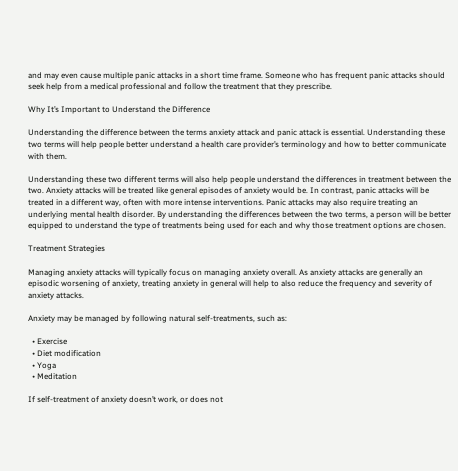and may even cause multiple panic attacks in a short time frame. Someone who has frequent panic attacks should seek help from a medical professional and follow the treatment that they prescribe.

Why It’s Important to Understand the Difference

Understanding the difference between the terms anxiety attack and panic attack is essential. Understanding these two terms will help people better understand a health care provider’s terminology and how to better communicate with them.

Understanding these two different terms will also help people understand the differences in treatment between the two. Anxiety attacks will be treated like general episodes of anxiety would be. In contrast, panic attacks will be treated in a different way, often with more intense interventions. Panic attacks may also require treating an underlying mental health disorder. By understanding the differences between the two terms, a person will be better equipped to understand the type of treatments being used for each and why those treatment options are chosen.

Treatment Strategies

Managing anxiety attacks will typically focus on managing anxiety overall. As anxiety attacks are generally an episodic worsening of anxiety, treating anxiety in general will help to also reduce the frequency and severity of anxiety attacks.

Anxiety may be managed by following natural self-treatments, such as:

  • Exercise
  • Diet modification
  • Yoga
  • Meditation

If self-treatment of anxiety doesn’t work, or does not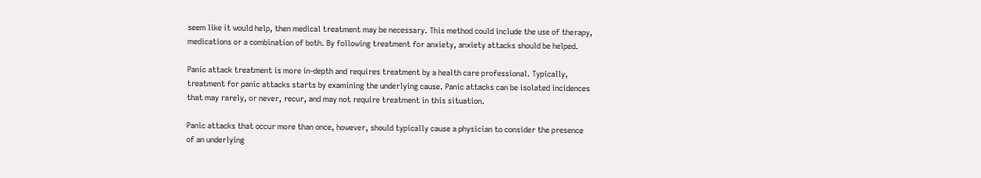seem like it would help, then medical treatment may be necessary. This method could include the use of therapy, medications or a combination of both. By following treatment for anxiety, anxiety attacks should be helped.

Panic attack treatment is more in-depth and requires treatment by a health care professional. Typically, treatment for panic attacks starts by examining the underlying cause. Panic attacks can be isolated incidences that may rarely, or never, recur, and may not require treatment in this situation.

Panic attacks that occur more than once, however, should typically cause a physician to consider the presence of an underlying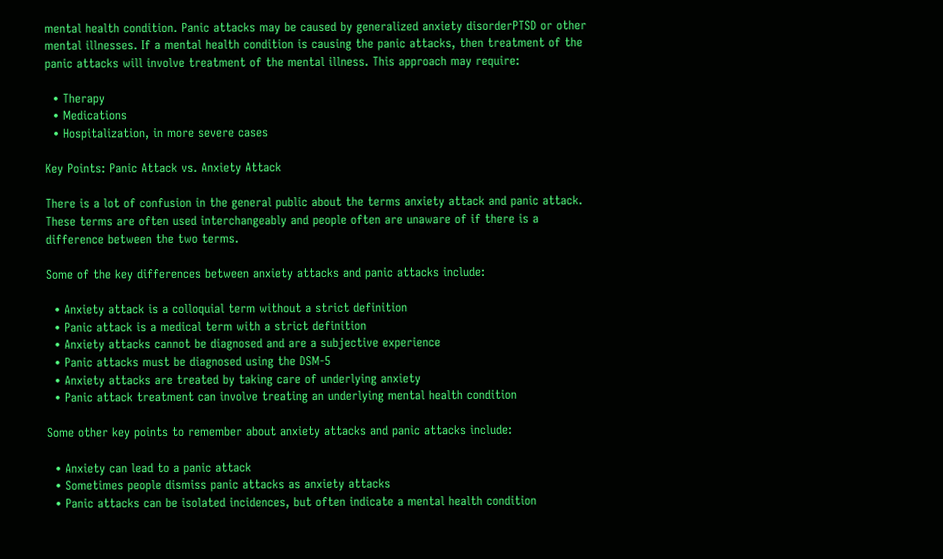mental health condition. Panic attacks may be caused by generalized anxiety disorderPTSD or other mental illnesses. If a mental health condition is causing the panic attacks, then treatment of the panic attacks will involve treatment of the mental illness. This approach may require:

  • Therapy
  • Medications
  • Hospitalization, in more severe cases

Key Points: Panic Attack vs. Anxiety Attack

There is a lot of confusion in the general public about the terms anxiety attack and panic attack. These terms are often used interchangeably and people often are unaware of if there is a difference between the two terms.

Some of the key differences between anxiety attacks and panic attacks include:

  • Anxiety attack is a colloquial term without a strict definition
  • Panic attack is a medical term with a strict definition
  • Anxiety attacks cannot be diagnosed and are a subjective experience
  • Panic attacks must be diagnosed using the DSM-5
  • Anxiety attacks are treated by taking care of underlying anxiety
  • Panic attack treatment can involve treating an underlying mental health condition

Some other key points to remember about anxiety attacks and panic attacks include:

  • Anxiety can lead to a panic attack
  • Sometimes people dismiss panic attacks as anxiety attacks
  • Panic attacks can be isolated incidences, but often indicate a mental health condition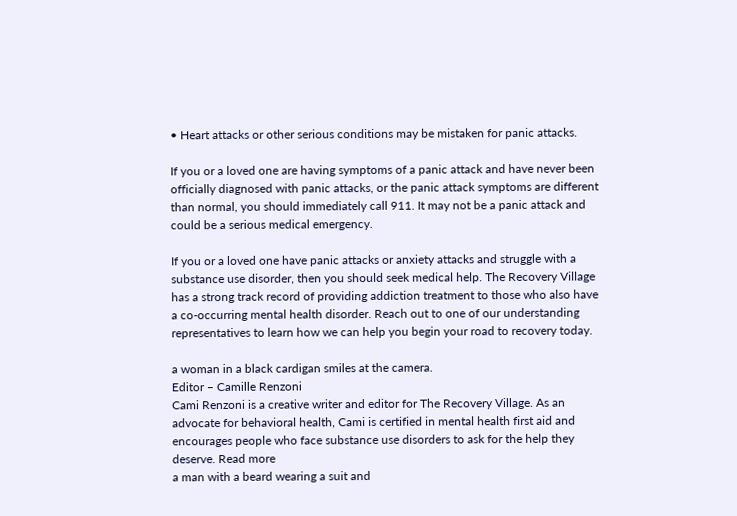• Heart attacks or other serious conditions may be mistaken for panic attacks.

If you or a loved one are having symptoms of a panic attack and have never been officially diagnosed with panic attacks, or the panic attack symptoms are different than normal, you should immediately call 911. It may not be a panic attack and could be a serious medical emergency.

If you or a loved one have panic attacks or anxiety attacks and struggle with a substance use disorder, then you should seek medical help. The Recovery Village has a strong track record of providing addiction treatment to those who also have a co-occurring mental health disorder. Reach out to one of our understanding representatives to learn how we can help you begin your road to recovery today.

a woman in a black cardigan smiles at the camera.
Editor – Camille Renzoni
Cami Renzoni is a creative writer and editor for The Recovery Village. As an advocate for behavioral health, Cami is certified in mental health first aid and encourages people who face substance use disorders to ask for the help they deserve. Read more
a man with a beard wearing a suit and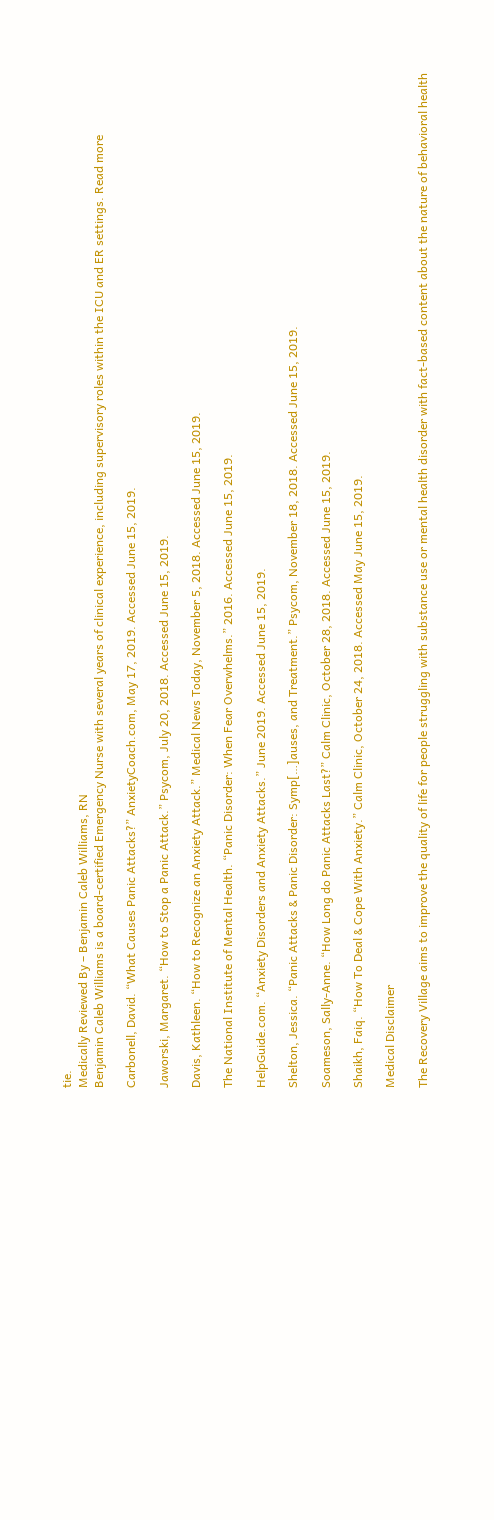tie.
Medically Reviewed By – Benjamin Caleb Williams, RN
Benjamin Caleb Williams is a board-certified Emergency Nurse with several years of clinical experience, including supervisory roles within the ICU and ER settings. Read more

Carbonell, David. “What Causes Panic Attacks?” AnxietyCoach.com, May 17, 2019. Accessed June 15, 2019.

Jaworski, Margaret. “How to Stop a Panic Attack.” Psycom, July 20, 2018. Accessed June 15, 2019.

Davis, Kathleen. “How to Recognize an Anxiety Attack.” Medical News Today, November 5, 2018. Accessed June 15, 2019.

The National Institute of Mental Health. “Panic Disorder: When Fear Overwhelms.” 2016. Accessed June 15, 2019.

HelpGuide.com. “Anxiety Disorders and Anxiety Attacks.” June 2019. Accessed June 15, 2019.

Shelton, Jessica. “Panic Attacks & Panic Disorder: Symp[…]auses, and Treatment.” Psycom, November 18, 2018. Accessed June 15, 2019.

Soameson, Sally-Anne. “How Long do Panic Attacks Last?” Calm Clinic, October 28, 2018. Accessed June 15, 2019.

Shaikh, Faiq. “How To Deal & Cope With Anxiety.” Calm Clinic, October 24, 2018. Accessed May June 15, 2019.

Medical Disclaimer

The Recovery Village aims to improve the quality of life for people struggling with substance use or mental health disorder with fact-based content about the nature of behavioral health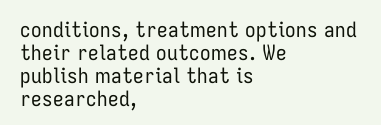conditions, treatment options and their related outcomes. We publish material that is researched,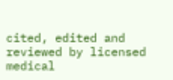cited, edited and reviewed by licensed medical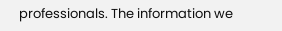professionals. The information we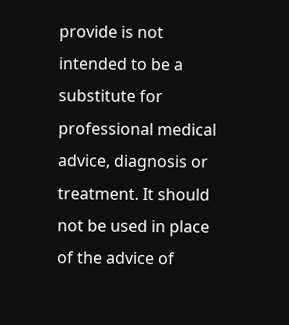provide is not intended to be a substitute for professional medical advice, diagnosis or treatment. It should not be used in place of the advice of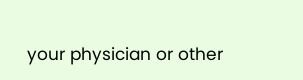your physician or other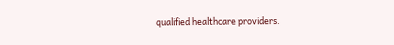qualified healthcare providers.